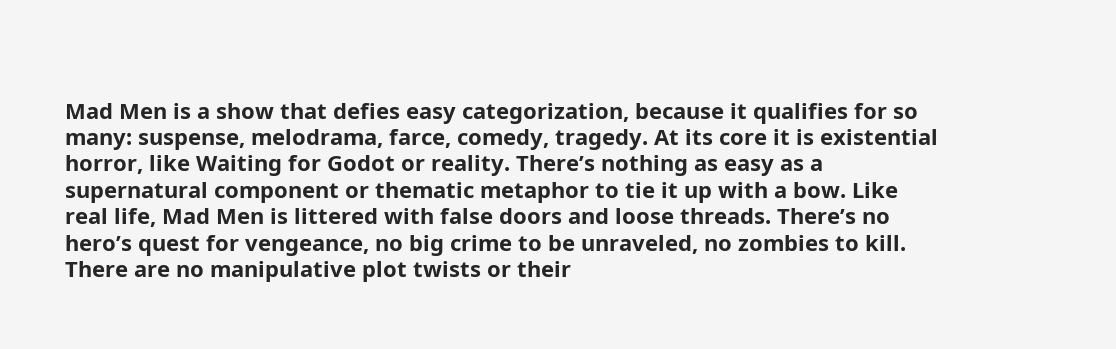Mad Men is a show that defies easy categorization, because it qualifies for so many: suspense, melodrama, farce, comedy, tragedy. At its core it is existential horror, like Waiting for Godot or reality. There’s nothing as easy as a supernatural component or thematic metaphor to tie it up with a bow. Like real life, Mad Men is littered with false doors and loose threads. There’s no hero’s quest for vengeance, no big crime to be unraveled, no zombies to kill. There are no manipulative plot twists or their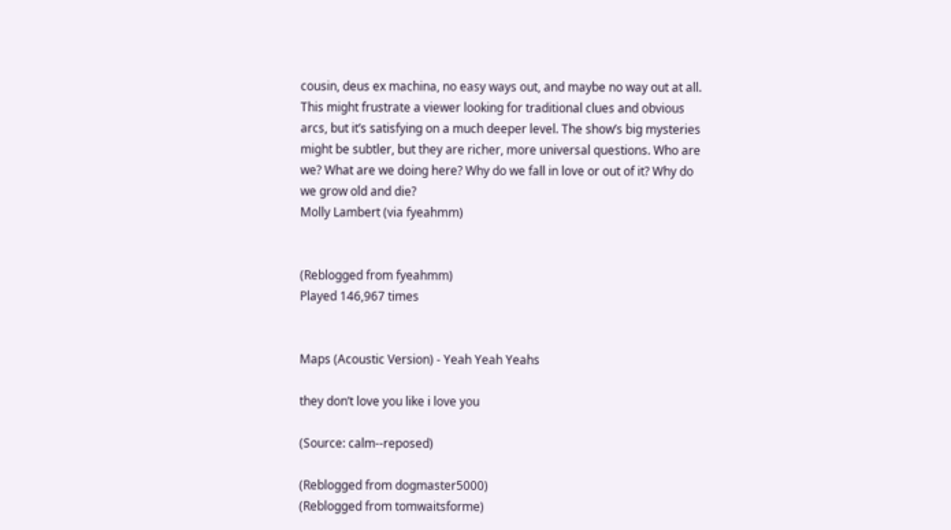cousin, deus ex machina, no easy ways out, and maybe no way out at all. This might frustrate a viewer looking for traditional clues and obvious arcs, but it’s satisfying on a much deeper level. The show’s big mysteries might be subtler, but they are richer, more universal questions. Who are we? What are we doing here? Why do we fall in love or out of it? Why do we grow old and die?
Molly Lambert (via fyeahmm)


(Reblogged from fyeahmm)
Played 146,967 times


Maps (Acoustic Version) - Yeah Yeah Yeahs

they don’t love you like i love you

(Source: calm--reposed)

(Reblogged from dogmaster5000)
(Reblogged from tomwaitsforme)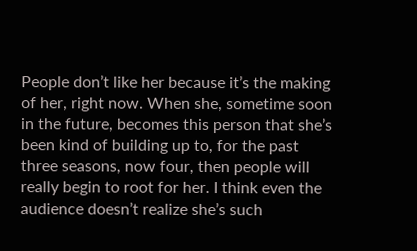People don’t like her because it’s the making of her, right now. When she, sometime soon in the future, becomes this person that she’s been kind of building up to, for the past three seasons, now four, then people will really begin to root for her. I think even the audience doesn’t realize she’s such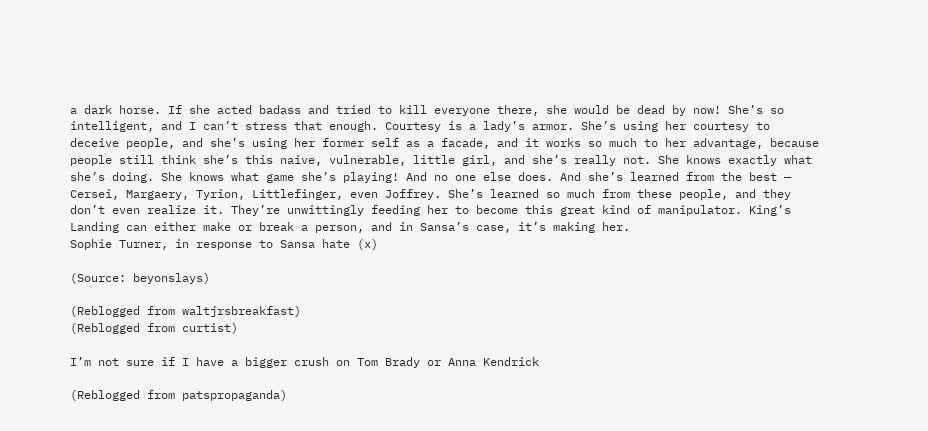a dark horse. If she acted badass and tried to kill everyone there, she would be dead by now! She’s so intelligent, and I can’t stress that enough. Courtesy is a lady’s armor. She’s using her courtesy to deceive people, and she’s using her former self as a facade, and it works so much to her advantage, because people still think she’s this naive, vulnerable, little girl, and she’s really not. She knows exactly what she’s doing. She knows what game she’s playing! And no one else does. And she’s learned from the best — Cersei, Margaery, Tyrion, Littlefinger, even Joffrey. She’s learned so much from these people, and they don’t even realize it. They’re unwittingly feeding her to become this great kind of manipulator. King’s Landing can either make or break a person, and in Sansa’s case, it’s making her.
Sophie Turner, in response to Sansa hate (x)

(Source: beyonslays)

(Reblogged from waltjrsbreakfast)
(Reblogged from curtist)

I’m not sure if I have a bigger crush on Tom Brady or Anna Kendrick

(Reblogged from patspropaganda)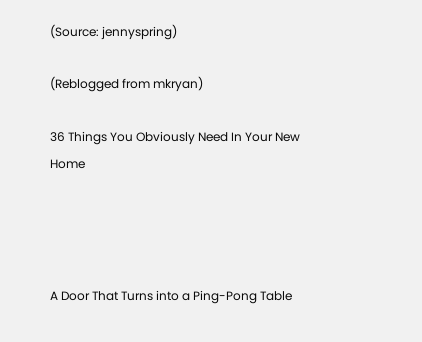(Source: jennyspring)

(Reblogged from mkryan)

36 Things You Obviously Need In Your New Home




A Door That Turns into a Ping-Pong Table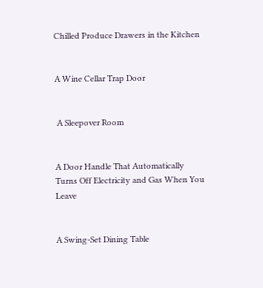Chilled Produce Drawers in the Kitchen


A Wine Cellar Trap Door


 A Sleepover Room


A Door Handle That Automatically Turns Off Electricity and Gas When You Leave


A Swing-Set Dining Table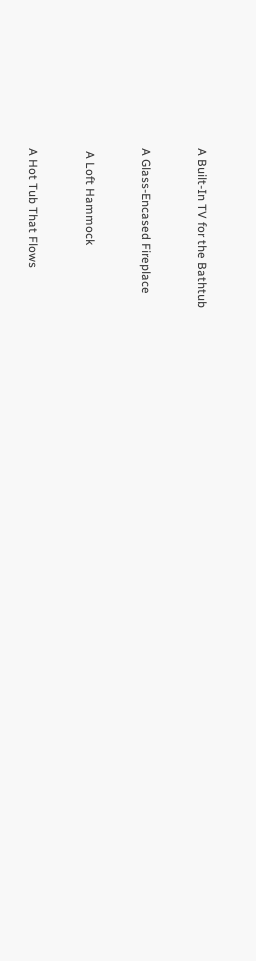A Built-In TV for the Bathtub


A Glass-Encased Fireplace


 A Loft Hammock


A Hot Tub That Flows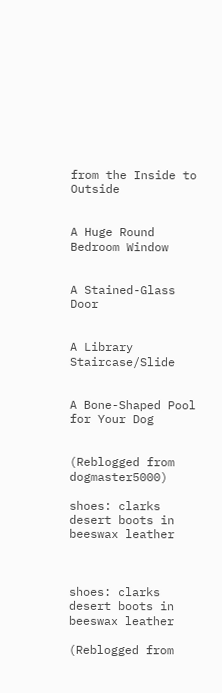from the Inside to Outside


A Huge Round Bedroom Window


A Stained-Glass Door


A Library Staircase/Slide


A Bone-Shaped Pool for Your Dog


(Reblogged from dogmaster5000)

shoes: clarks desert boots in beeswax leather



shoes: clarks desert boots in beeswax leather

(Reblogged from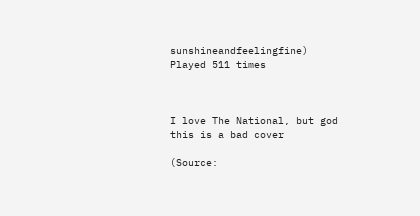sunshineandfeelingfine)
Played 511 times



I love The National, but god this is a bad cover

(Source: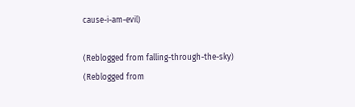cause-i-am-evil)

(Reblogged from falling-through-the-sky)
(Reblogged from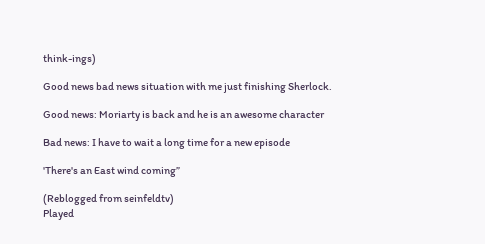think-ings)

Good news bad news situation with me just finishing Sherlock.

Good news: Moriarty is back and he is an awesome character

Bad news: I have to wait a long time for a new episode

'There's an East wind coming”

(Reblogged from seinfeldtv)
Played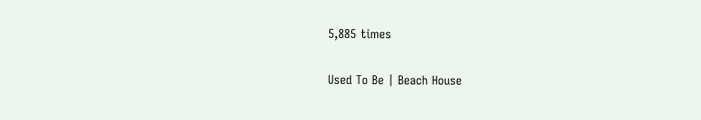5,885 times

Used To Be | Beach House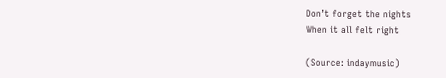Don’t forget the nights
When it all felt right

(Source: indaymusic)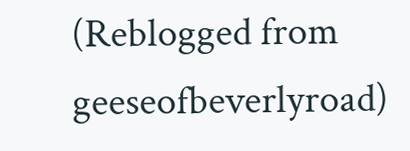(Reblogged from geeseofbeverlyroad)